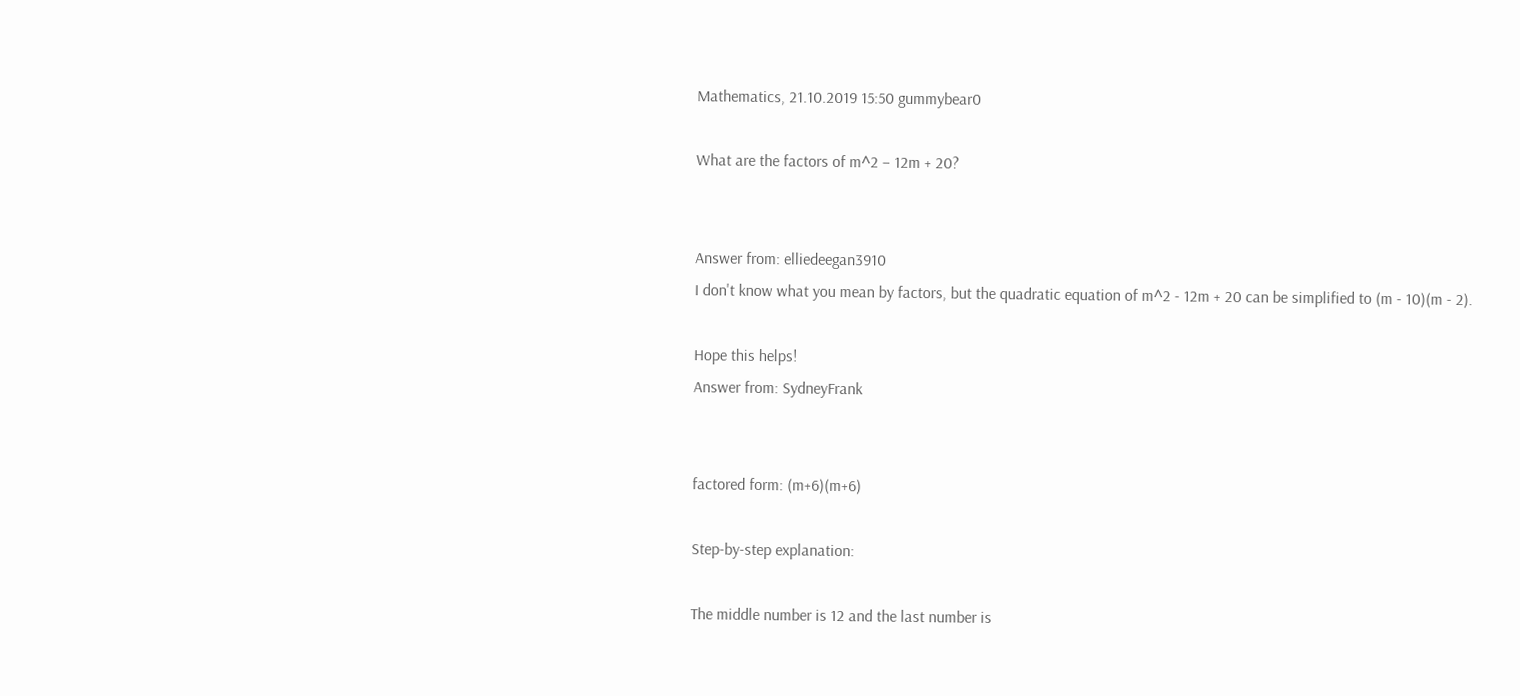Mathematics, 21.10.2019 15:50 gummybear0

What are the factors of m^2 – 12m + 20?


Answer from: elliedeegan3910
I don't know what you mean by factors, but the quadratic equation of m^2 - 12m + 20 can be simplified to (m - 10)(m - 2).

Hope this helps!
Answer from: SydneyFrank


factored form: (m+6)(m+6)

Step-by-step explanation:

The middle number is 12 and the last number is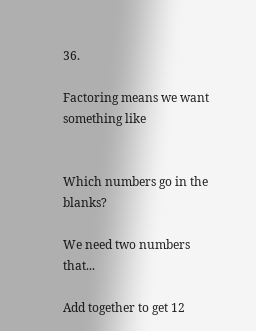36.

Factoring means we want something like


Which numbers go in the blanks?

We need two numbers that...

Add together to get 12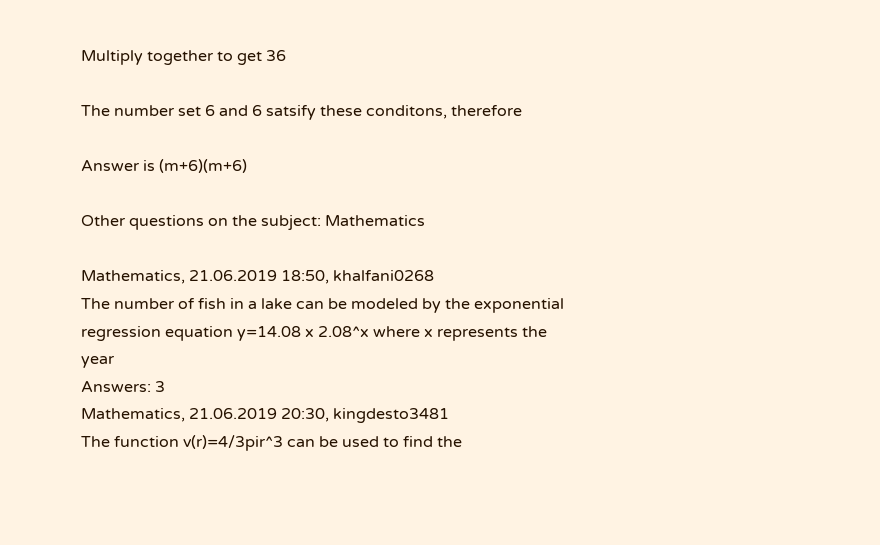Multiply together to get 36

The number set 6 and 6 satsify these conditons, therefore

Answer is (m+6)(m+6)

Other questions on the subject: Mathematics

Mathematics, 21.06.2019 18:50, khalfani0268
The number of fish in a lake can be modeled by the exponential regression equation y=14.08 x 2.08^x where x represents the year
Answers: 3
Mathematics, 21.06.2019 20:30, kingdesto3481
The function v(r)=4/3pir^3 can be used to find the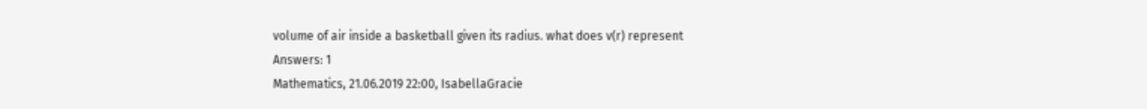volume of air inside a basketball given its radius. what does v(r) represent
Answers: 1
Mathematics, 21.06.2019 22:00, IsabellaGracie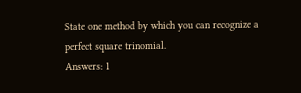State one method by which you can recognize a perfect square trinomial.
Answers: 1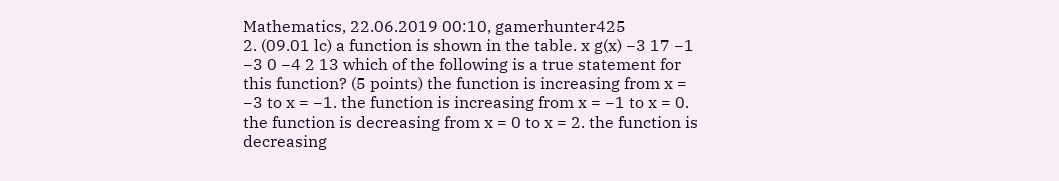Mathematics, 22.06.2019 00:10, gamerhunter425
2. (09.01 lc) a function is shown in the table. x g(x) −3 17 −1 −3 0 −4 2 13 which of the following is a true statement for this function? (5 points) the function is increasing from x = −3 to x = −1. the function is increasing from x = −1 to x = 0. the function is decreasing from x = 0 to x = 2. the function is decreasing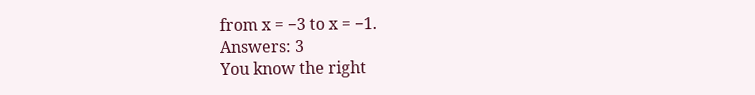from x = −3 to x = −1.
Answers: 3
You know the right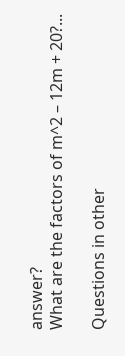answer?
What are the factors of m^2 – 12m + 20?...

Questions in other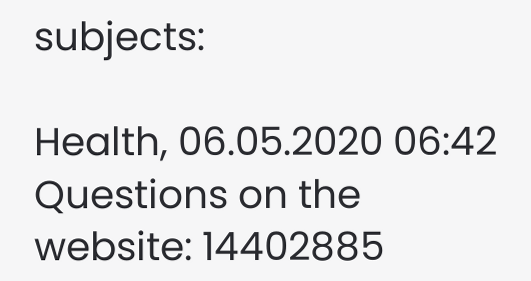subjects:

Health, 06.05.2020 06:42
Questions on the website: 14402885